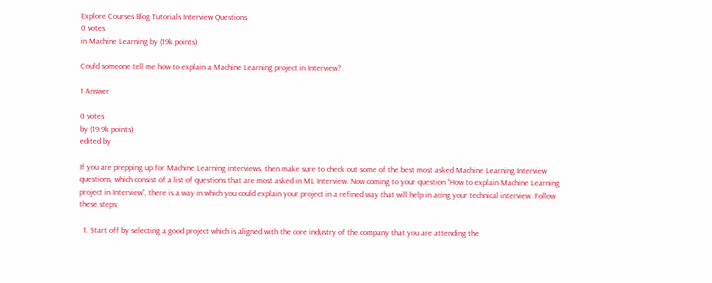Explore Courses Blog Tutorials Interview Questions
0 votes
in Machine Learning by (19k points)

Could someone tell me how to explain a Machine Learning project in Interview?

1 Answer

0 votes
by (19.9k points)
edited by

If you are prepping up for Machine Learning interviews, then make sure to check out some of the best most asked Machine Learning Interview questions, which consist of a list of questions that are most asked in ML Interview. Now coming to your question “How to explain Machine Learning project in Interview”, there is a way in which you could explain your project in a refined way that will help in acing your technical interview. Follow these steps;

  1. Start off by selecting a good project which is aligned with the core industry of the company that you are attending the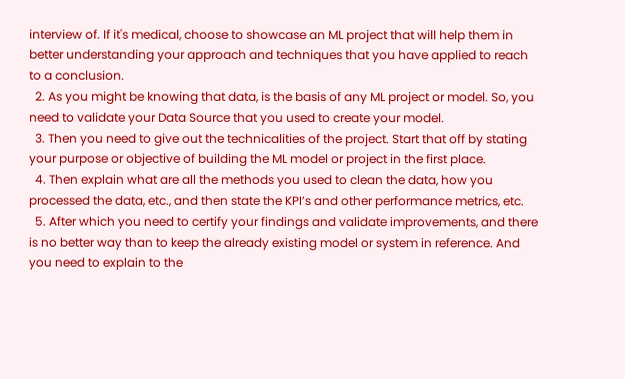interview of. If it's medical, choose to showcase an ML project that will help them in better understanding your approach and techniques that you have applied to reach to a conclusion.
  2. As you might be knowing that data, is the basis of any ML project or model. So, you need to validate your Data Source that you used to create your model.
  3. Then you need to give out the technicalities of the project. Start that off by stating your purpose or objective of building the ML model or project in the first place.
  4. Then explain what are all the methods you used to clean the data, how you processed the data, etc., and then state the KPI’s and other performance metrics, etc.
  5. After which you need to certify your findings and validate improvements, and there is no better way than to keep the already existing model or system in reference. And you need to explain to the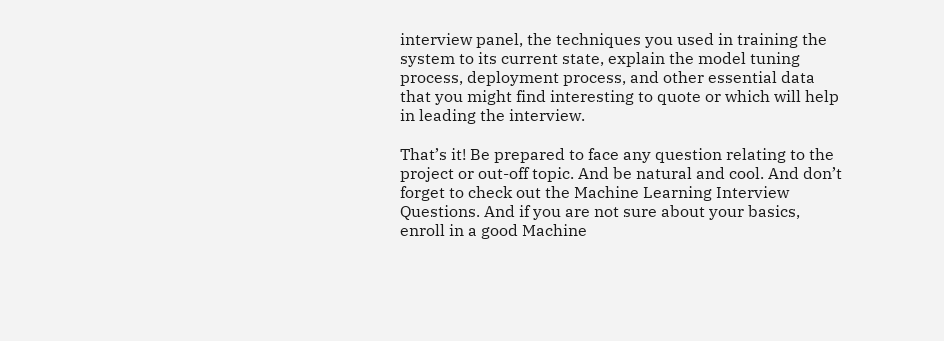interview panel, the techniques you used in training the system to its current state, explain the model tuning process, deployment process, and other essential data that you might find interesting to quote or which will help in leading the interview.

That’s it! Be prepared to face any question relating to the project or out-off topic. And be natural and cool. And don’t forget to check out the Machine Learning Interview Questions. And if you are not sure about your basics, enroll in a good Machine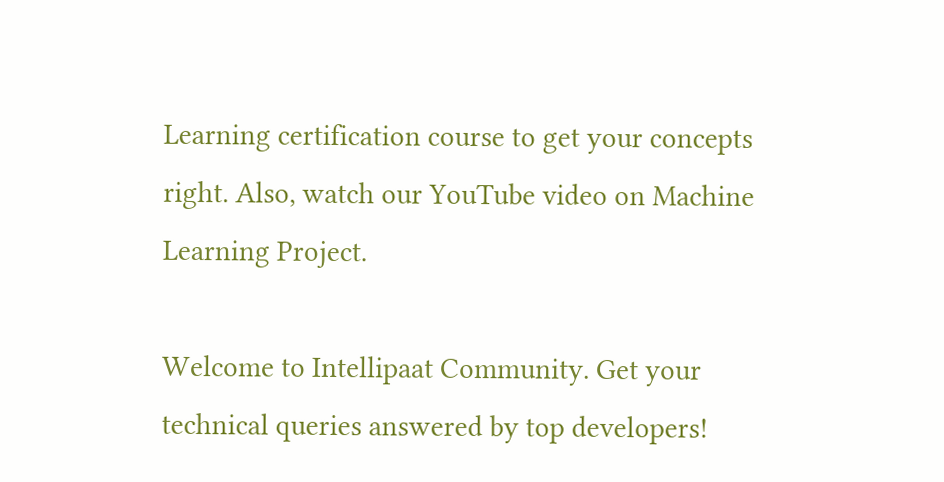Learning certification course to get your concepts right. Also, watch our YouTube video on Machine Learning Project.

Welcome to Intellipaat Community. Get your technical queries answered by top developers!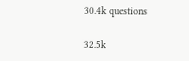30.4k questions

32.5k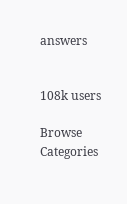answers


108k users

Browse Categories